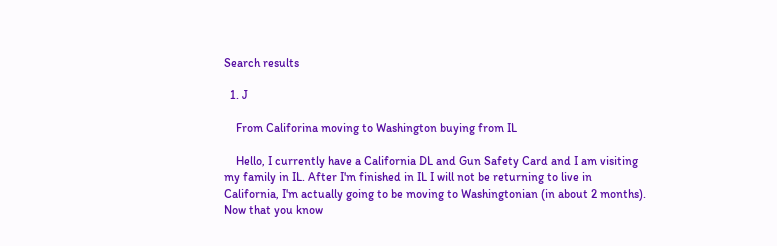Search results

  1. J

    From Califorina moving to Washington buying from IL

    Hello, I currently have a California DL and Gun Safety Card and I am visiting my family in IL. After I'm finished in IL I will not be returning to live in California, I'm actually going to be moving to Washingtonian (in about 2 months). Now that you know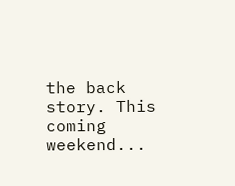the back story. This coming weekend...